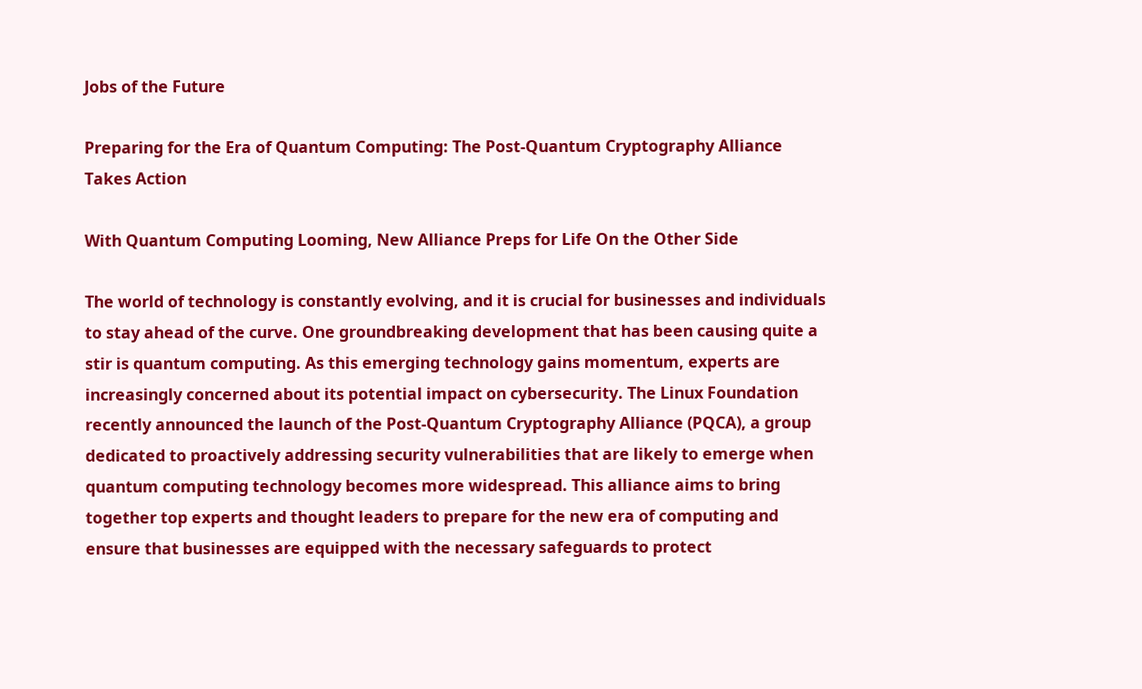Jobs of the Future

Preparing for the Era of Quantum Computing: The Post-Quantum Cryptography Alliance Takes Action

With Quantum Computing Looming, New Alliance Preps for Life On the Other Side

The world of technology is constantly evolving, and it is crucial for businesses and individuals to stay ahead of the curve. One groundbreaking development that has been causing quite a stir is quantum computing. As this emerging technology gains momentum, experts are increasingly concerned about its potential impact on cybersecurity. The Linux Foundation recently announced the launch of the Post-Quantum Cryptography Alliance (PQCA), a group dedicated to proactively addressing security vulnerabilities that are likely to emerge when quantum computing technology becomes more widespread. This alliance aims to bring together top experts and thought leaders to prepare for the new era of computing and ensure that businesses are equipped with the necessary safeguards to protect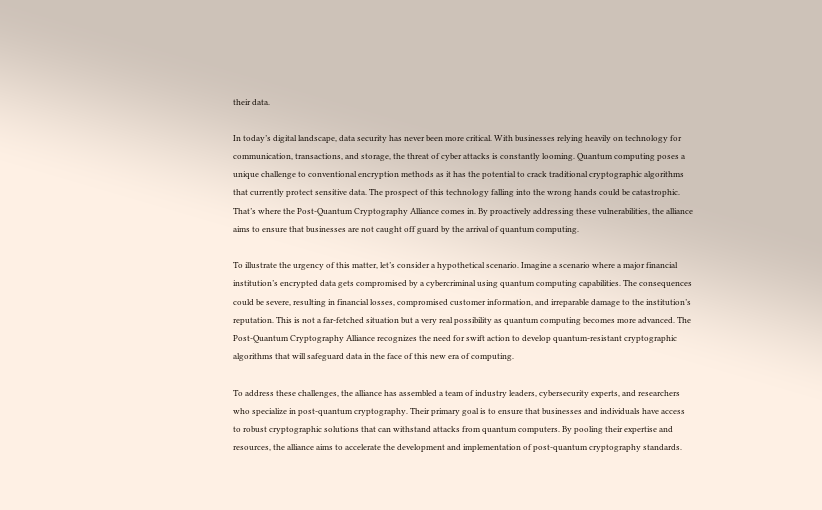their data.

In today’s digital landscape, data security has never been more critical. With businesses relying heavily on technology for communication, transactions, and storage, the threat of cyber attacks is constantly looming. Quantum computing poses a unique challenge to conventional encryption methods as it has the potential to crack traditional cryptographic algorithms that currently protect sensitive data. The prospect of this technology falling into the wrong hands could be catastrophic. That’s where the Post-Quantum Cryptography Alliance comes in. By proactively addressing these vulnerabilities, the alliance aims to ensure that businesses are not caught off guard by the arrival of quantum computing.

To illustrate the urgency of this matter, let’s consider a hypothetical scenario. Imagine a scenario where a major financial institution’s encrypted data gets compromised by a cybercriminal using quantum computing capabilities. The consequences could be severe, resulting in financial losses, compromised customer information, and irreparable damage to the institution’s reputation. This is not a far-fetched situation but a very real possibility as quantum computing becomes more advanced. The Post-Quantum Cryptography Alliance recognizes the need for swift action to develop quantum-resistant cryptographic algorithms that will safeguard data in the face of this new era of computing.

To address these challenges, the alliance has assembled a team of industry leaders, cybersecurity experts, and researchers who specialize in post-quantum cryptography. Their primary goal is to ensure that businesses and individuals have access to robust cryptographic solutions that can withstand attacks from quantum computers. By pooling their expertise and resources, the alliance aims to accelerate the development and implementation of post-quantum cryptography standards.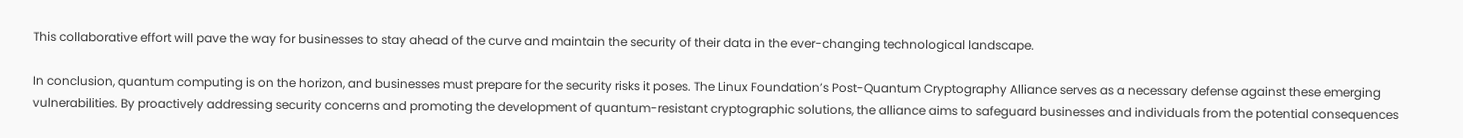This collaborative effort will pave the way for businesses to stay ahead of the curve and maintain the security of their data in the ever-changing technological landscape.

In conclusion, quantum computing is on the horizon, and businesses must prepare for the security risks it poses. The Linux Foundation’s Post-Quantum Cryptography Alliance serves as a necessary defense against these emerging vulnerabilities. By proactively addressing security concerns and promoting the development of quantum-resistant cryptographic solutions, the alliance aims to safeguard businesses and individuals from the potential consequences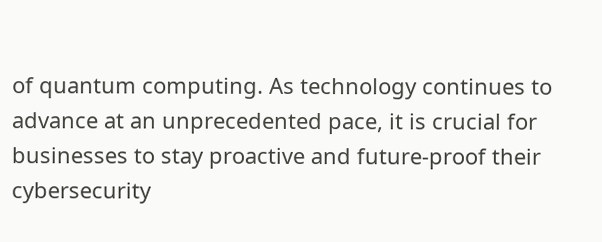of quantum computing. As technology continues to advance at an unprecedented pace, it is crucial for businesses to stay proactive and future-proof their cybersecurity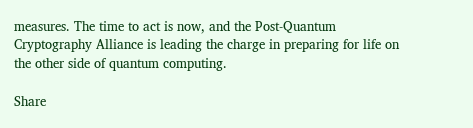measures. The time to act is now, and the Post-Quantum Cryptography Alliance is leading the charge in preparing for life on the other side of quantum computing.

Share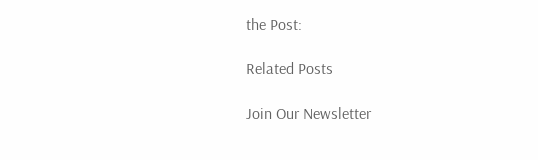the Post:

Related Posts

Join Our Newsletter